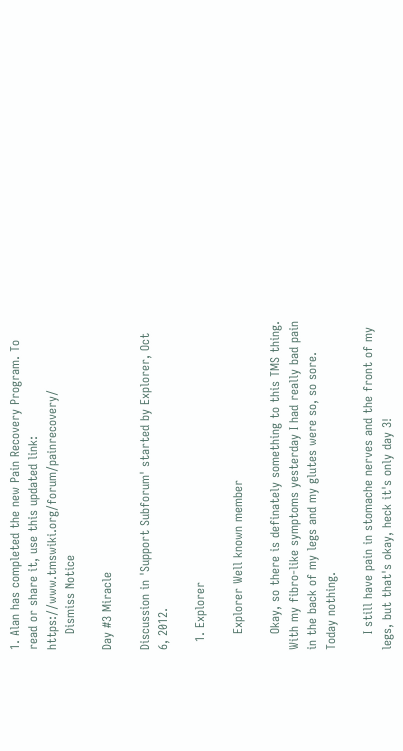1. Alan has completed the new Pain Recovery Program. To read or share it, use this updated link: https://www.tmswiki.org/forum/painrecovery/
    Dismiss Notice

Day #3 Miracle

Discussion in 'Support Subforum' started by Explorer, Oct 6, 2012.

  1. Explorer

    Explorer Well known member

    Okay, so there is definately something to this TMS thing. With my fibro-like symptoms yesterday I had really bad pain in the back of my legs and my glutes were so, so sore. Today nothing.

    I still have pain in stomache nerves and the front of my legs, but that's okay, heck it's only day 3!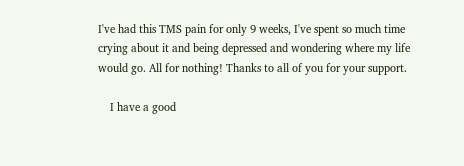I've had this TMS pain for only 9 weeks, I've spent so much time crying about it and being depressed and wondering where my life would go. All for nothing! Thanks to all of you for your support.

    I have a good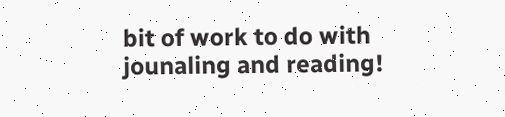bit of work to do with jounaling and reading!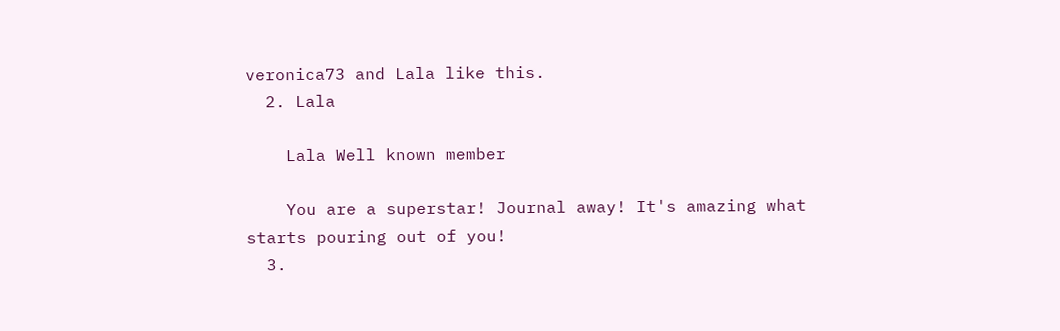veronica73 and Lala like this.
  2. Lala

    Lala Well known member

    You are a superstar! Journal away! It's amazing what starts pouring out of you!
  3.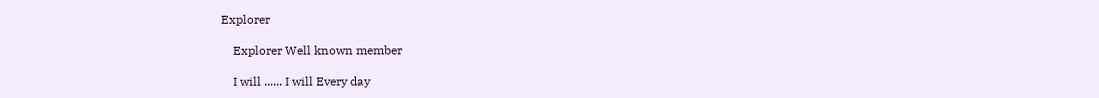Explorer

    Explorer Well known member

    I will ...... I will Every day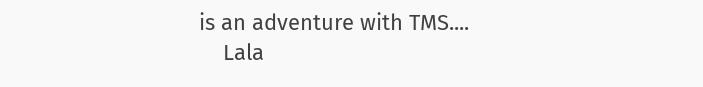is an adventure with TMS....
    Lala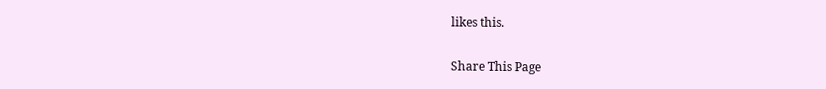likes this.

Share This Page